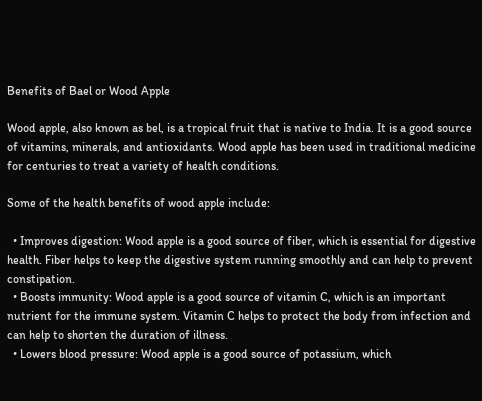Benefits of Bael or Wood Apple

Wood apple, also known as bel, is a tropical fruit that is native to India. It is a good source of vitamins, minerals, and antioxidants. Wood apple has been used in traditional medicine for centuries to treat a variety of health conditions.

Some of the health benefits of wood apple include:

  • Improves digestion: Wood apple is a good source of fiber, which is essential for digestive health. Fiber helps to keep the digestive system running smoothly and can help to prevent constipation.
  • Boosts immunity: Wood apple is a good source of vitamin C, which is an important nutrient for the immune system. Vitamin C helps to protect the body from infection and can help to shorten the duration of illness.
  • Lowers blood pressure: Wood apple is a good source of potassium, which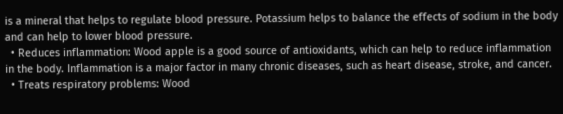is a mineral that helps to regulate blood pressure. Potassium helps to balance the effects of sodium in the body and can help to lower blood pressure.
  • Reduces inflammation: Wood apple is a good source of antioxidants, which can help to reduce inflammation in the body. Inflammation is a major factor in many chronic diseases, such as heart disease, stroke, and cancer.
  • Treats respiratory problems: Wood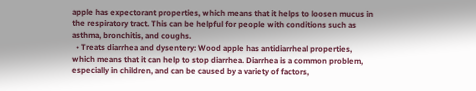apple has expectorant properties, which means that it helps to loosen mucus in the respiratory tract. This can be helpful for people with conditions such as asthma, bronchitis, and coughs.
  • Treats diarrhea and dysentery: Wood apple has antidiarrheal properties, which means that it can help to stop diarrhea. Diarrhea is a common problem, especially in children, and can be caused by a variety of factors,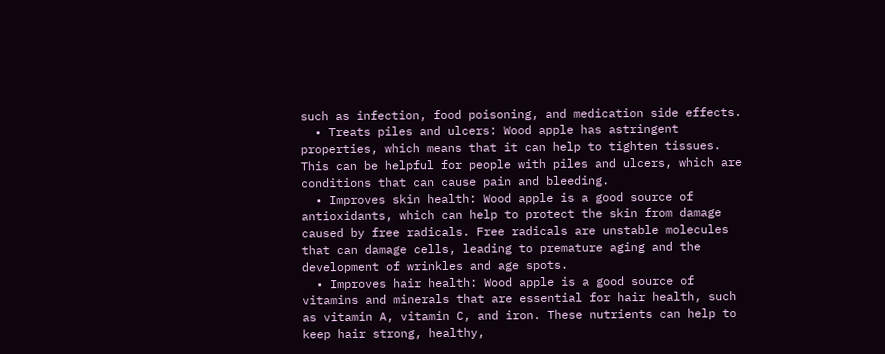such as infection, food poisoning, and medication side effects.
  • Treats piles and ulcers: Wood apple has astringent properties, which means that it can help to tighten tissues. This can be helpful for people with piles and ulcers, which are conditions that can cause pain and bleeding.
  • Improves skin health: Wood apple is a good source of antioxidants, which can help to protect the skin from damage caused by free radicals. Free radicals are unstable molecules that can damage cells, leading to premature aging and the development of wrinkles and age spots.
  • Improves hair health: Wood apple is a good source of vitamins and minerals that are essential for hair health, such as vitamin A, vitamin C, and iron. These nutrients can help to keep hair strong, healthy,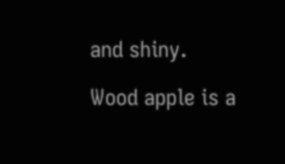and shiny.

Wood apple is a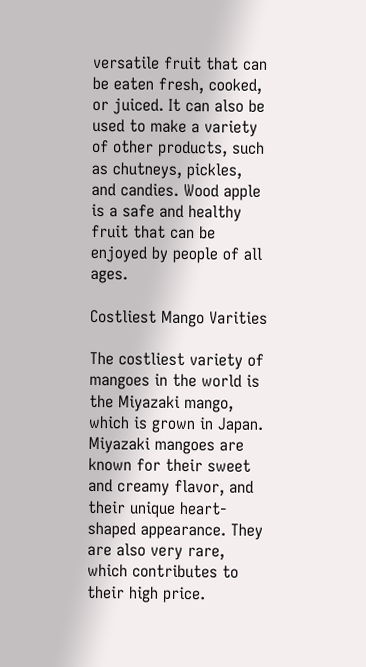versatile fruit that can be eaten fresh, cooked, or juiced. It can also be used to make a variety of other products, such as chutneys, pickles, and candies. Wood apple is a safe and healthy fruit that can be enjoyed by people of all ages.

Costliest Mango Varities

The costliest variety of mangoes in the world is the Miyazaki mango, which is grown in Japan. Miyazaki mangoes are known for their sweet and creamy flavor, and their unique heart-shaped appearance. They are also very rare, which contributes to their high price.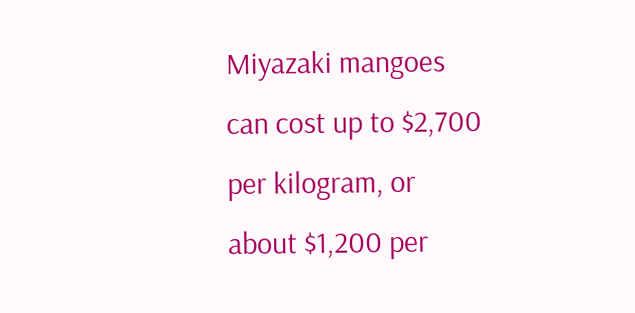Miyazaki mangoes can cost up to $2,700 per kilogram, or about $1,200 per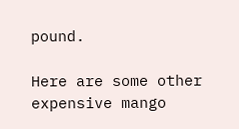pound.

Here are some other expensive mango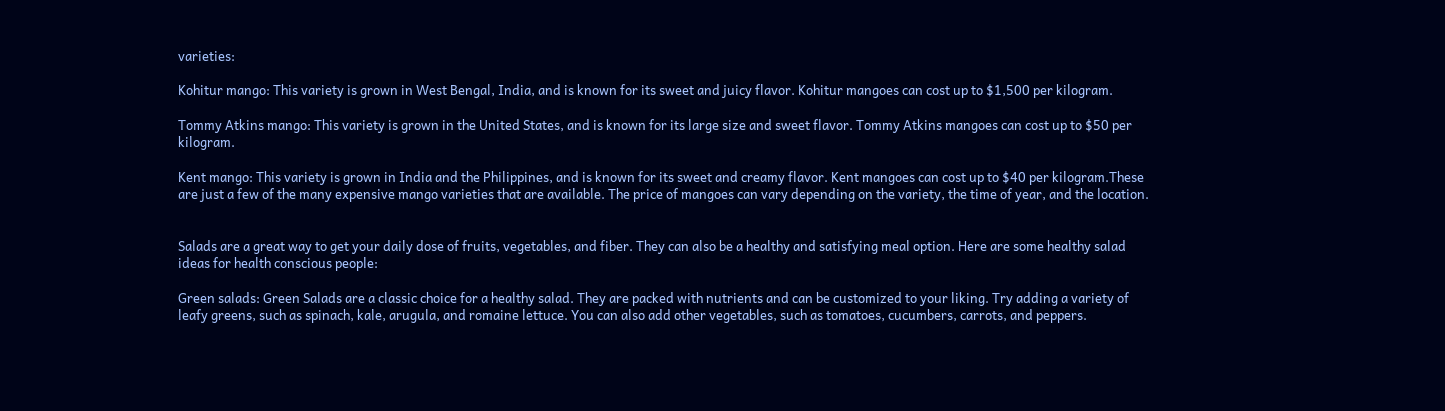varieties:

Kohitur mango: This variety is grown in West Bengal, India, and is known for its sweet and juicy flavor. Kohitur mangoes can cost up to $1,500 per kilogram.

Tommy Atkins mango: This variety is grown in the United States, and is known for its large size and sweet flavor. Tommy Atkins mangoes can cost up to $50 per kilogram.

Kent mango: This variety is grown in India and the Philippines, and is known for its sweet and creamy flavor. Kent mangoes can cost up to $40 per kilogram.These are just a few of the many expensive mango varieties that are available. The price of mangoes can vary depending on the variety, the time of year, and the location.


Salads are a great way to get your daily dose of fruits, vegetables, and fiber. They can also be a healthy and satisfying meal option. Here are some healthy salad ideas for health conscious people:

Green salads: Green Salads are a classic choice for a healthy salad. They are packed with nutrients and can be customized to your liking. Try adding a variety of leafy greens, such as spinach, kale, arugula, and romaine lettuce. You can also add other vegetables, such as tomatoes, cucumbers, carrots, and peppers.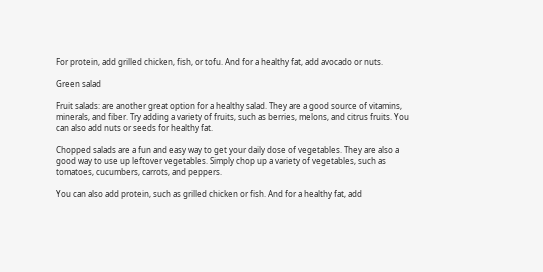For protein, add grilled chicken, fish, or tofu. And for a healthy fat, add avocado or nuts.

Green salad

Fruit salads: are another great option for a healthy salad. They are a good source of vitamins, minerals, and fiber. Try adding a variety of fruits, such as berries, melons, and citrus fruits. You can also add nuts or seeds for healthy fat.

Chopped salads are a fun and easy way to get your daily dose of vegetables. They are also a good way to use up leftover vegetables. Simply chop up a variety of vegetables, such as tomatoes, cucumbers, carrots, and peppers.

You can also add protein, such as grilled chicken or fish. And for a healthy fat, add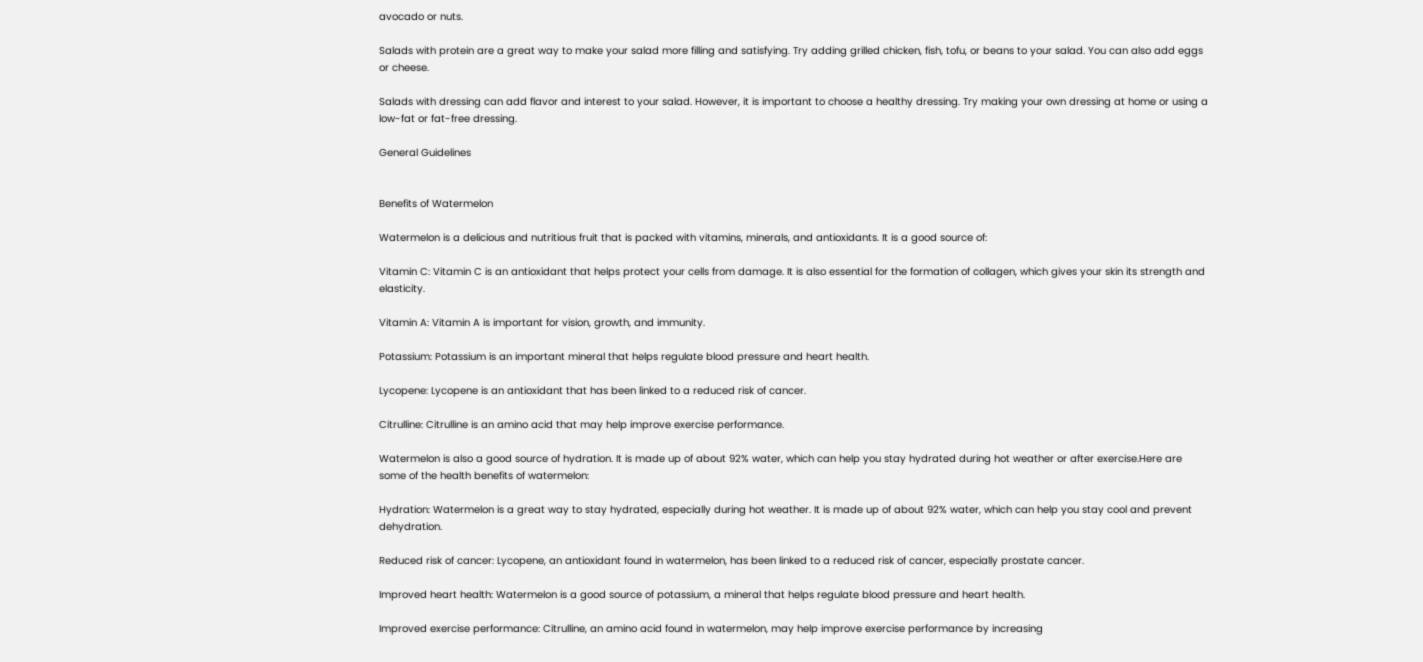avocado or nuts.

Salads with protein are a great way to make your salad more filling and satisfying. Try adding grilled chicken, fish, tofu, or beans to your salad. You can also add eggs or cheese.

Salads with dressing can add flavor and interest to your salad. However, it is important to choose a healthy dressing. Try making your own dressing at home or using a low-fat or fat-free dressing.

General Guidelines


Benefits of Watermelon

Watermelon is a delicious and nutritious fruit that is packed with vitamins, minerals, and antioxidants. It is a good source of:

Vitamin C: Vitamin C is an antioxidant that helps protect your cells from damage. It is also essential for the formation of collagen, which gives your skin its strength and elasticity.

Vitamin A: Vitamin A is important for vision, growth, and immunity.

Potassium: Potassium is an important mineral that helps regulate blood pressure and heart health.

Lycopene: Lycopene is an antioxidant that has been linked to a reduced risk of cancer.

Citrulline: Citrulline is an amino acid that may help improve exercise performance.

Watermelon is also a good source of hydration. It is made up of about 92% water, which can help you stay hydrated during hot weather or after exercise.Here are some of the health benefits of watermelon:

Hydration: Watermelon is a great way to stay hydrated, especially during hot weather. It is made up of about 92% water, which can help you stay cool and prevent dehydration.

Reduced risk of cancer: Lycopene, an antioxidant found in watermelon, has been linked to a reduced risk of cancer, especially prostate cancer.

Improved heart health: Watermelon is a good source of potassium, a mineral that helps regulate blood pressure and heart health.

Improved exercise performance: Citrulline, an amino acid found in watermelon, may help improve exercise performance by increasing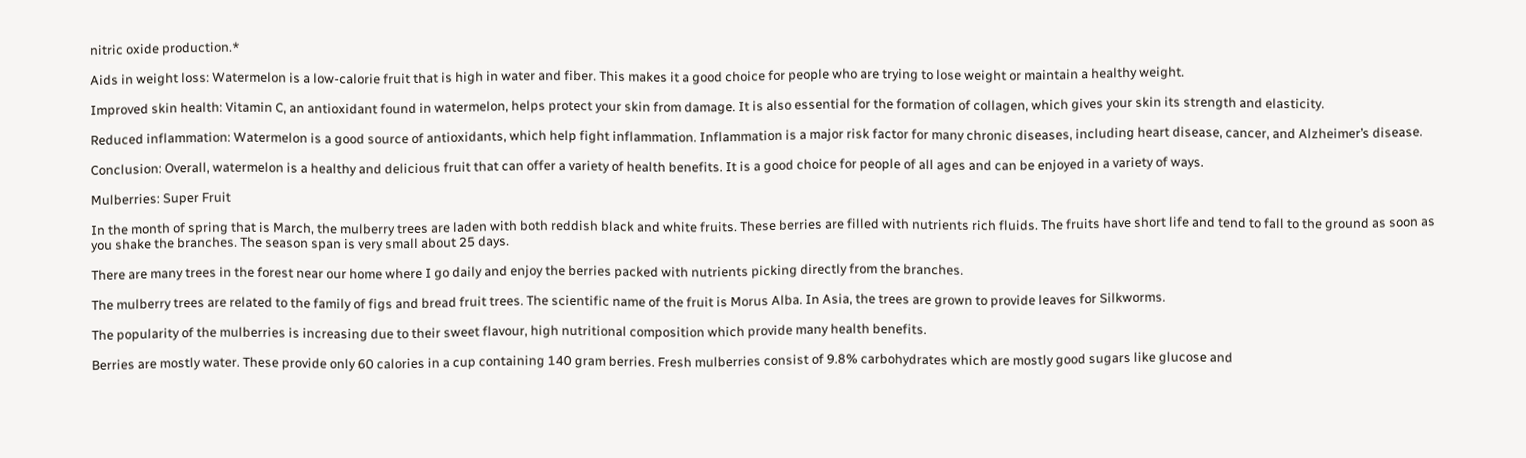nitric oxide production.*

Aids in weight loss: Watermelon is a low-calorie fruit that is high in water and fiber. This makes it a good choice for people who are trying to lose weight or maintain a healthy weight.

Improved skin health: Vitamin C, an antioxidant found in watermelon, helps protect your skin from damage. It is also essential for the formation of collagen, which gives your skin its strength and elasticity.

Reduced inflammation: Watermelon is a good source of antioxidants, which help fight inflammation. Inflammation is a major risk factor for many chronic diseases, including heart disease, cancer, and Alzheimer’s disease.

Conclusion: Overall, watermelon is a healthy and delicious fruit that can offer a variety of health benefits. It is a good choice for people of all ages and can be enjoyed in a variety of ways.

Mulberries: Super Fruit

In the month of spring that is March, the mulberry trees are laden with both reddish black and white fruits. These berries are filled with nutrients rich fluids. The fruits have short life and tend to fall to the ground as soon as you shake the branches. The season span is very small about 25 days.

There are many trees in the forest near our home where I go daily and enjoy the berries packed with nutrients picking directly from the branches.

The mulberry trees are related to the family of figs and bread fruit trees. The scientific name of the fruit is Morus Alba. In Asia, the trees are grown to provide leaves for Silkworms.

The popularity of the mulberries is increasing due to their sweet flavour, high nutritional composition which provide many health benefits.

Berries are mostly water. These provide only 60 calories in a cup containing 140 gram berries. Fresh mulberries consist of 9.8% carbohydrates which are mostly good sugars like glucose and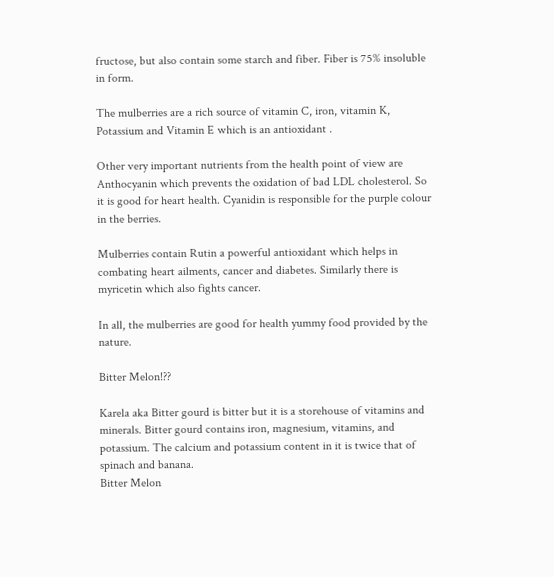fructose, but also contain some starch and fiber. Fiber is 75% insoluble in form.

The mulberries are a rich source of vitamin C, iron, vitamin K, Potassium and Vitamin E which is an antioxidant .

Other very important nutrients from the health point of view are Anthocyanin which prevents the oxidation of bad LDL cholesterol. So it is good for heart health. Cyanidin is responsible for the purple colour in the berries.

Mulberries contain Rutin a powerful antioxidant which helps in combating heart ailments, cancer and diabetes. Similarly there is myricetin which also fights cancer.

In all, the mulberries are good for health yummy food provided by the nature.

Bitter Melon!??

Karela aka Bitter gourd is bitter but it is a storehouse of vitamins and minerals. Bitter gourd contains iron, magnesium, vitamins, and potassium. The calcium and potassium content in it is twice that of spinach and banana.
Bitter Melon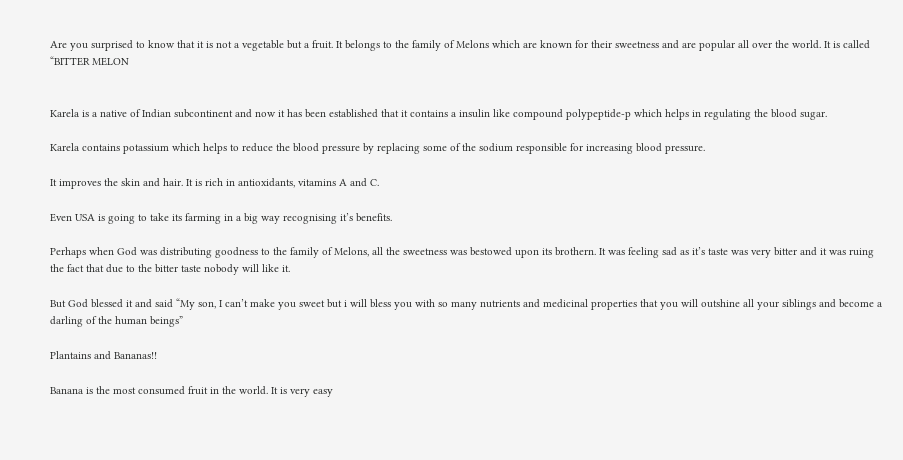Are you surprised to know that it is not a vegetable but a fruit. It belongs to the family of Melons which are known for their sweetness and are popular all over the world. It is called “BITTER MELON


Karela is a native of Indian subcontinent and now it has been established that it contains a insulin like compound polypeptide-p which helps in regulating the blood sugar.

Karela contains potassium which helps to reduce the blood pressure by replacing some of the sodium responsible for increasing blood pressure.

It improves the skin and hair. It is rich in antioxidants, vitamins A and C.

Even USA is going to take its farming in a big way recognising it’s benefits.

Perhaps when God was distributing goodness to the family of Melons, all the sweetness was bestowed upon its brothern. It was feeling sad as it’s taste was very bitter and it was ruing the fact that due to the bitter taste nobody will like it.

But God blessed it and said “My son, I can’t make you sweet but i will bless you with so many nutrients and medicinal properties that you will outshine all your siblings and become a darling of the human beings”

Plantains and Bananas!!

Banana is the most consumed fruit in the world. It is very easy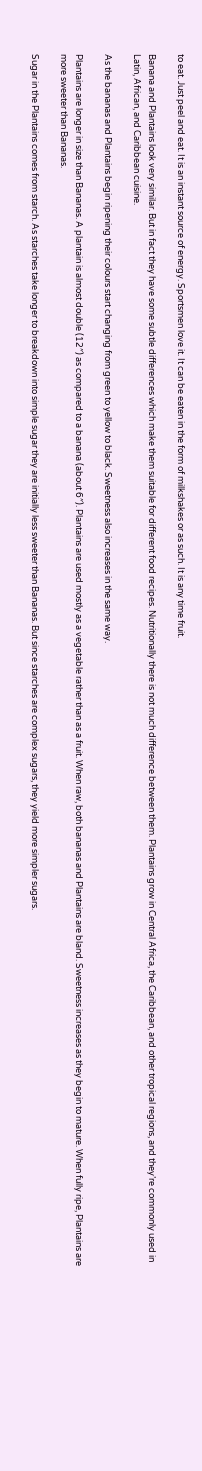to eat. Just peel and eat. It is an instant source of energy. Sportsmen love it. It can be eaten in the form of milkshakes or as such. It is any time fruit.

Banana and Plantains look very similar. But in fact they have some subtle differences which make them suitable for different food recipes. Nutritionally there is not much difference between them. Plantains grow in Central Africa, the Caribbean, and other tropical regions, and they’re commonly used in Latin, African, and Caribbean cuisine.

As the bananas and Plantains begin ripening their colours start changing from green to yellow to black. Sweetness also increases in the same way.

Plantains are longer in size than Bananas. A plantain is almost double (12″) as compared to a banana (about 6″). Plantains are used mostly as a vegetable rather than as a fruit. When raw, both bananas and Plantains are bland. Sweetness increases as they begin to mature. When fully ripe, Plantains are more sweeter than Bananas.

Sugar in the Plantains comes from starch. As starches take longer to breakdown into simple sugar they are initially less sweeter than Bananas. But since starches are complex sugars, they yield more simpler sugars.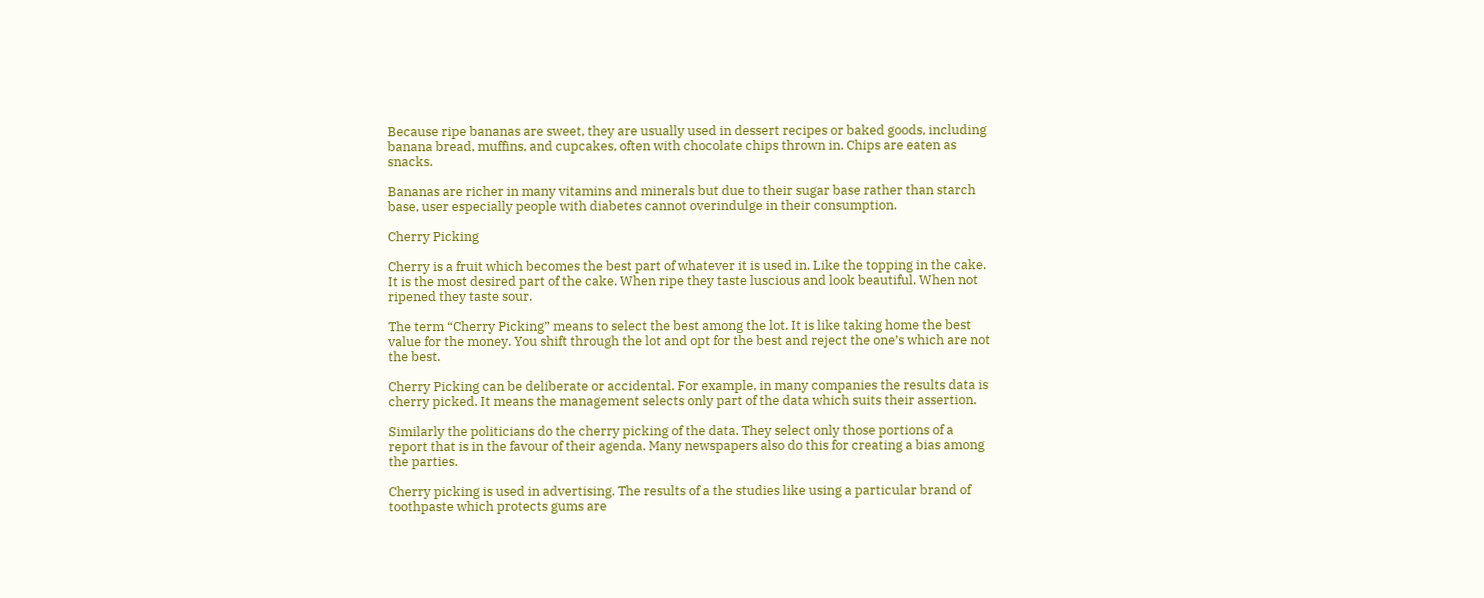Because ripe bananas are sweet, they are usually used in dessert recipes or baked goods, including banana bread, muffins, and cupcakes, often with chocolate chips thrown in. Chips are eaten as snacks.

Bananas are richer in many vitamins and minerals but due to their sugar base rather than starch base, user especially people with diabetes cannot overindulge in their consumption.

Cherry Picking

Cherry is a fruit which becomes the best part of whatever it is used in. Like the topping in the cake. It is the most desired part of the cake. When ripe they taste luscious and look beautiful. When not ripened they taste sour.

The term “Cherry Picking” means to select the best among the lot. It is like taking home the best value for the money. You shift through the lot and opt for the best and reject the one’s which are not the best.

Cherry Picking can be deliberate or accidental. For example, in many companies the results data is cherry picked. It means the management selects only part of the data which suits their assertion.

Similarly the politicians do the cherry picking of the data. They select only those portions of a report that is in the favour of their agenda. Many newspapers also do this for creating a bias among the parties.

Cherry picking is used in advertising. The results of a the studies like using a particular brand of toothpaste which protects gums are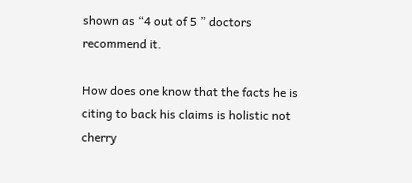shown as “4 out of 5 ” doctors recommend it.

How does one know that the facts he is citing to back his claims is holistic not cherry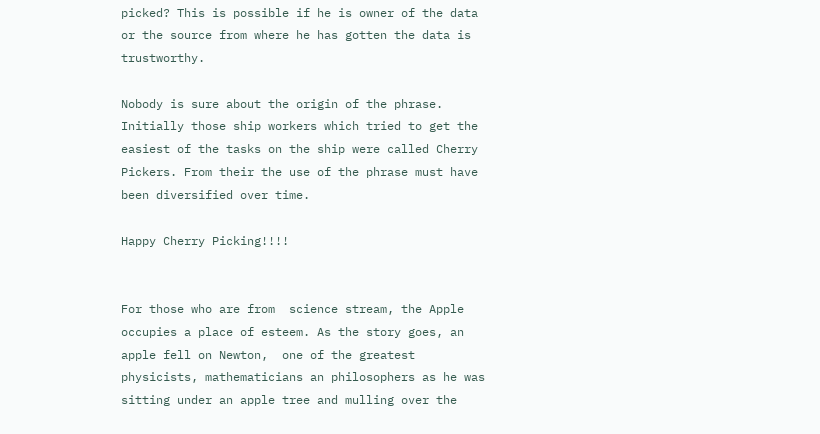picked? This is possible if he is owner of the data or the source from where he has gotten the data is trustworthy.

Nobody is sure about the origin of the phrase. Initially those ship workers which tried to get the easiest of the tasks on the ship were called Cherry Pickers. From their the use of the phrase must have been diversified over time.

Happy Cherry Picking!!!!


For those who are from  science stream, the Apple occupies a place of esteem. As the story goes, an apple fell on Newton,  one of the greatest physicists, mathematicians an philosophers as he was sitting under an apple tree and mulling over the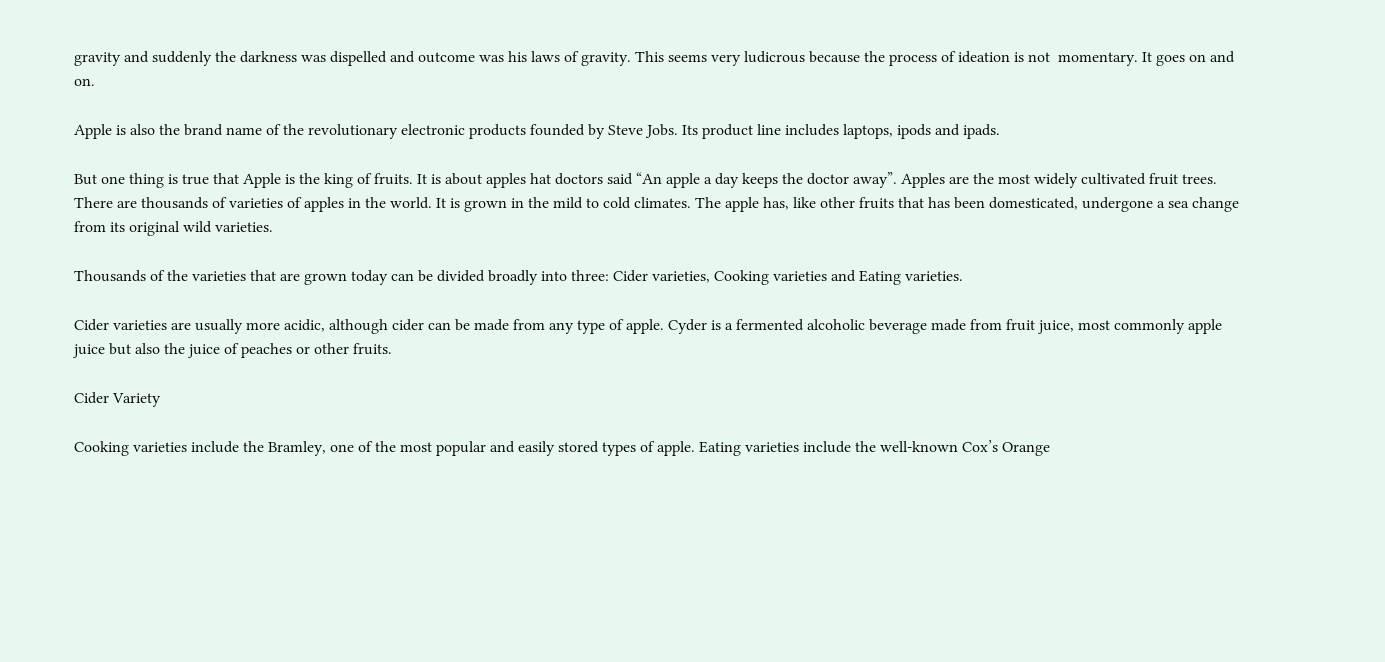gravity and suddenly the darkness was dispelled and outcome was his laws of gravity. This seems very ludicrous because the process of ideation is not  momentary. It goes on and on.

Apple is also the brand name of the revolutionary electronic products founded by Steve Jobs. Its product line includes laptops, ipods and ipads.

But one thing is true that Apple is the king of fruits. It is about apples hat doctors said “An apple a day keeps the doctor away”. Apples are the most widely cultivated fruit trees. There are thousands of varieties of apples in the world. It is grown in the mild to cold climates. The apple has, like other fruits that has been domesticated, undergone a sea change from its original wild varieties.

Thousands of the varieties that are grown today can be divided broadly into three: Cider varieties, Cooking varieties and Eating varieties.

Cider varieties are usually more acidic, although cider can be made from any type of apple. Cyder is a fermented alcoholic beverage made from fruit juice, most commonly apple juice but also the juice of peaches or other fruits.

Cider Variety

Cooking varieties include the Bramley, one of the most popular and easily stored types of apple. Eating varieties include the well-known Cox’s Orange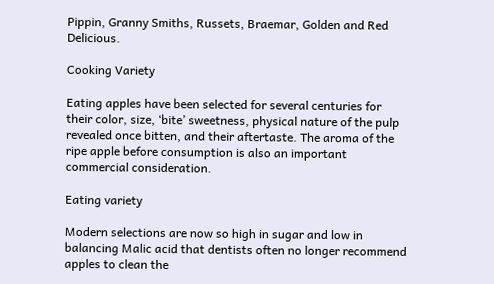Pippin, Granny Smiths, Russets, Braemar, Golden and Red Delicious.

Cooking Variety

Eating apples have been selected for several centuries for their color, size, ‘bite’ sweetness, physical nature of the pulp revealed once bitten, and their aftertaste. The aroma of the ripe apple before consumption is also an important commercial consideration.

Eating variety

Modern selections are now so high in sugar and low in balancing Malic acid that dentists often no longer recommend apples to clean the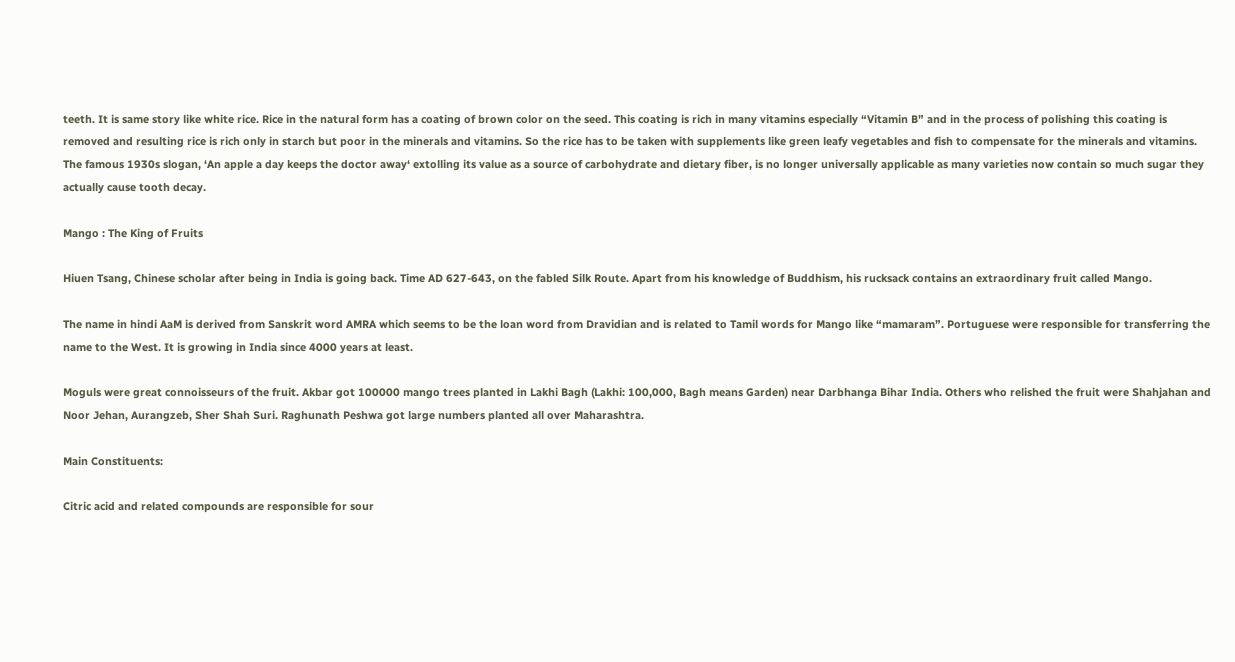teeth. It is same story like white rice. Rice in the natural form has a coating of brown color on the seed. This coating is rich in many vitamins especially “Vitamin B” and in the process of polishing this coating is removed and resulting rice is rich only in starch but poor in the minerals and vitamins. So the rice has to be taken with supplements like green leafy vegetables and fish to compensate for the minerals and vitamins. The famous 1930s slogan, ‘An apple a day keeps the doctor away‘ extolling its value as a source of carbohydrate and dietary fiber, is no longer universally applicable as many varieties now contain so much sugar they actually cause tooth decay.

Mango : The King of Fruits

Hiuen Tsang, Chinese scholar after being in India is going back. Time AD 627-643, on the fabled Silk Route. Apart from his knowledge of Buddhism, his rucksack contains an extraordinary fruit called Mango.

The name in hindi AaM is derived from Sanskrit word AMRA which seems to be the loan word from Dravidian and is related to Tamil words for Mango like “mamaram”. Portuguese were responsible for transferring the name to the West. It is growing in India since 4000 years at least.

Moguls were great connoisseurs of the fruit. Akbar got 100000 mango trees planted in Lakhi Bagh (Lakhi: 100,000, Bagh means Garden) near Darbhanga Bihar India. Others who relished the fruit were Shahjahan and Noor Jehan, Aurangzeb, Sher Shah Suri. Raghunath Peshwa got large numbers planted all over Maharashtra.

Main Constituents:

Citric acid and related compounds are responsible for sour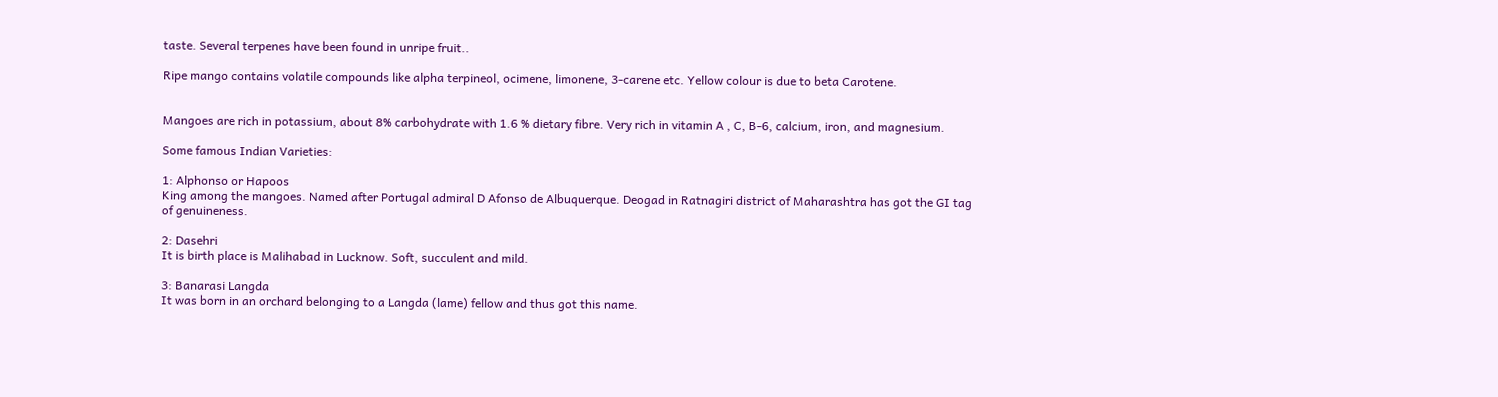taste. Several terpenes have been found in unripe fruit..

Ripe mango contains volatile compounds like alpha terpineol, ocimene, limonene, 3-carene etc. Yellow colour is due to beta Carotene.


Mangoes are rich in potassium, about 8% carbohydrate with 1.6 % dietary fibre. Very rich in vitamin A , C, B-6, calcium, iron, and magnesium.

Some famous Indian Varieties:

1: Alphonso or Hapoos
King among the mangoes. Named after Portugal admiral D Afonso de Albuquerque. Deogad in Ratnagiri district of Maharashtra has got the GI tag of genuineness.

2: Dasehri
It is birth place is Malihabad in Lucknow. Soft, succulent and mild.

3: Banarasi Langda
It was born in an orchard belonging to a Langda (lame) fellow and thus got this name.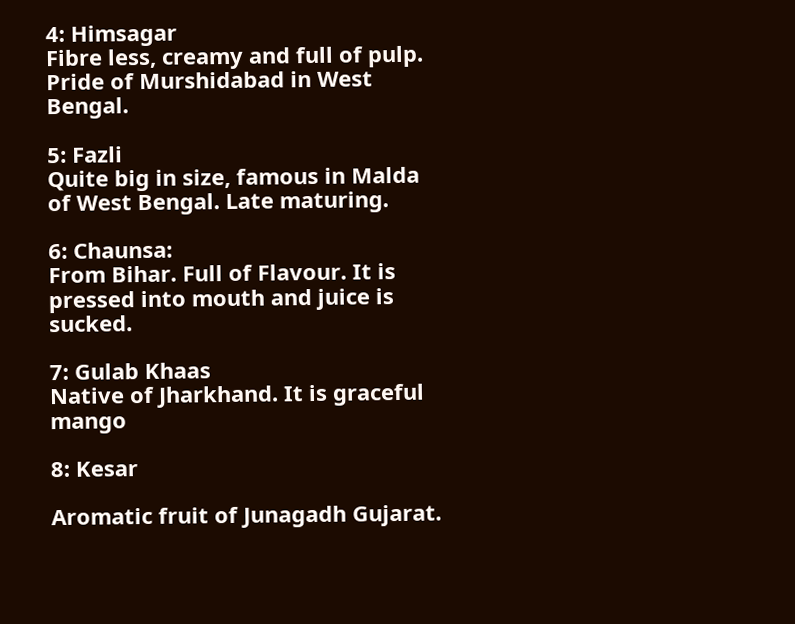4: Himsagar
Fibre less, creamy and full of pulp. Pride of Murshidabad in West Bengal.

5: Fazli
Quite big in size, famous in Malda of West Bengal. Late maturing.

6: Chaunsa:
From Bihar. Full of Flavour. It is pressed into mouth and juice is sucked.

7: Gulab Khaas
Native of Jharkhand. It is graceful mango

8: Kesar

Aromatic fruit of Junagadh Gujarat.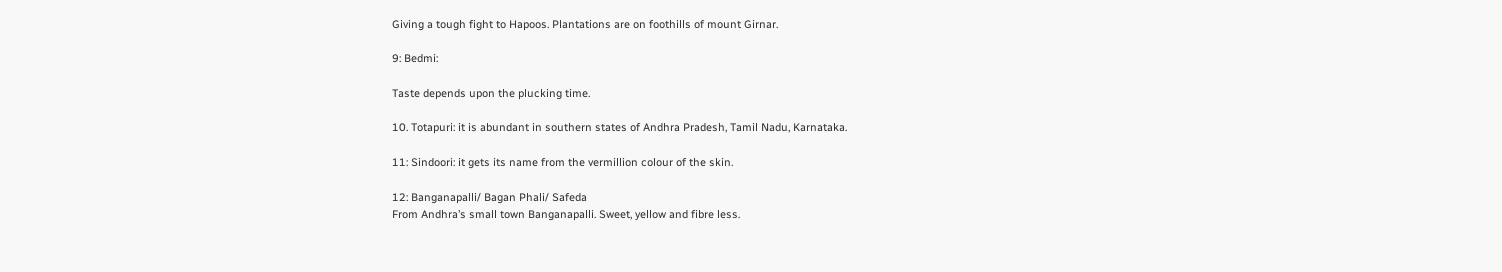Giving a tough fight to Hapoos. Plantations are on foothills of mount Girnar.

9: Bedmi:

Taste depends upon the plucking time.

10. Totapuri: it is abundant in southern states of Andhra Pradesh, Tamil Nadu, Karnataka.

11: Sindoori: it gets its name from the vermillion colour of the skin.

12: Banganapalli/ Bagan Phali/ Safeda
From Andhra’s small town Banganapalli. Sweet, yellow and fibre less.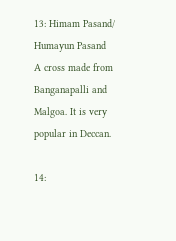13: Himam Pasand/ Humayun Pasand
A cross made from Banganapalli and Malgoa. It is very popular in Deccan.

14: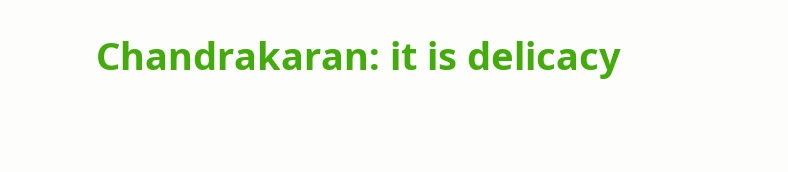Chandrakaran: it is delicacy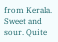from Kerala. Sweet and sour. Quite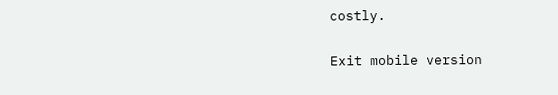costly.

Exit mobile version